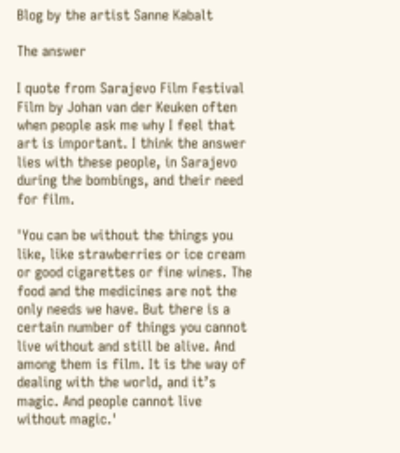Blog by the artist Sanne Kabalt

The answer

I quote from Sarajevo Film Festival Film by Johan van der Keuken often when people ask me why I feel that art is important. I think the answer lies with these people, in Sarajevo during the bombings, and their need for film.

'You can be without the things you like, like strawberries or ice cream or good cigarettes or fine wines. The food and the medicines are not the only needs we have. But there is a certain number of things you cannot live without and still be alive. And among them is film. It is the way of dealing with the world, and it’s magic. And people cannot live without magic.'